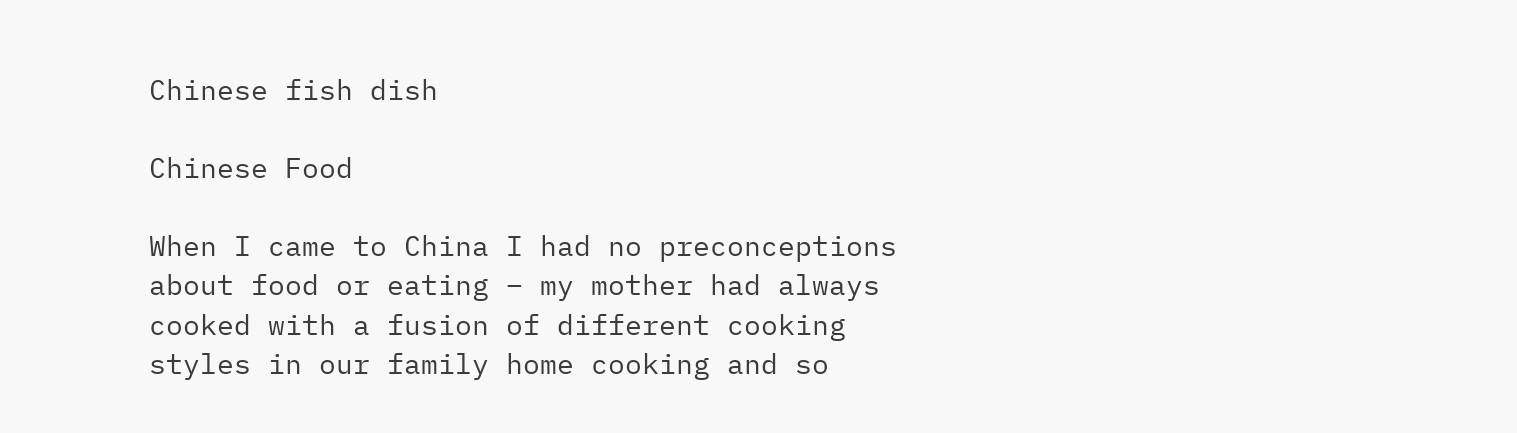Chinese fish dish

Chinese Food

When I came to China I had no preconceptions about food or eating – my mother had always cooked with a fusion of different cooking styles in our family home cooking and so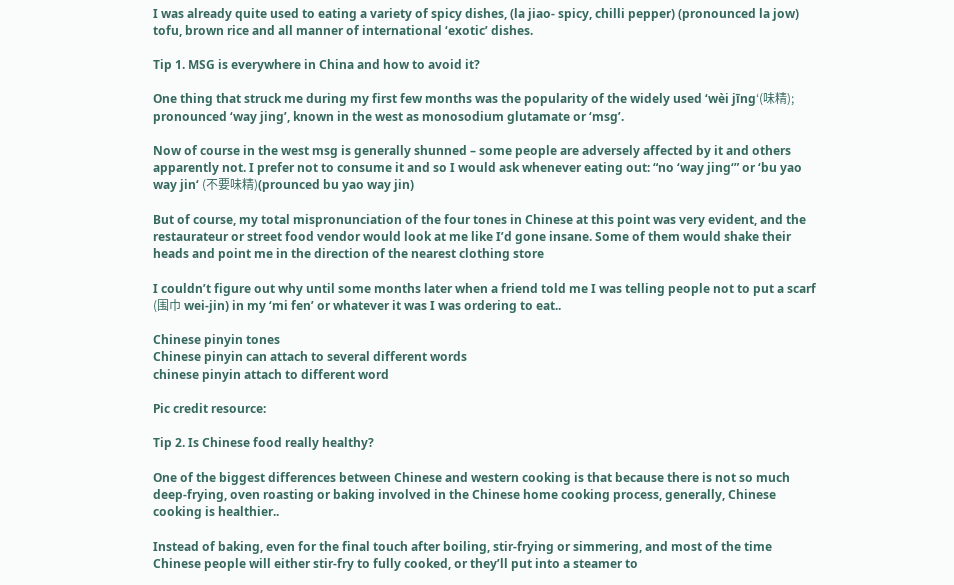I was already quite used to eating a variety of spicy dishes, (la jiao- spicy, chilli pepper) (pronounced la jow) tofu, brown rice and all manner of international ‘exotic’ dishes.

Tip 1. MSG is everywhere in China and how to avoid it?

One thing that struck me during my first few months was the popularity of the widely used ‘wèi jīng‘(味精); pronounced ‘way jing’, known in the west as monosodium glutamate or ‘msg’.

Now of course in the west msg is generally shunned – some people are adversely affected by it and others apparently not. I prefer not to consume it and so I would ask whenever eating out: “no ‘way jing‘” or ‘bu yao way jin‘ (不要味精)(prounced bu yao way jin)

But of course, my total mispronunciation of the four tones in Chinese at this point was very evident, and the restaurateur or street food vendor would look at me like I’d gone insane. Some of them would shake their heads and point me in the direction of the nearest clothing store

I couldn’t figure out why until some months later when a friend told me I was telling people not to put a scarf (围巾 wei-jin) in my ‘mi fen’ or whatever it was I was ordering to eat..

Chinese pinyin tones
Chinese pinyin can attach to several different words
chinese pinyin attach to different word

Pic credit resource:

Tip 2. Is Chinese food really healthy?

One of the biggest differences between Chinese and western cooking is that because there is not so much deep-frying, oven roasting or baking involved in the Chinese home cooking process, generally, Chinese cooking is healthier..

Instead of baking, even for the final touch after boiling, stir-frying or simmering, and most of the time Chinese people will either stir-fry to fully cooked, or they’ll put into a steamer to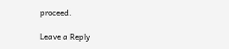proceed.

Leave a Reply